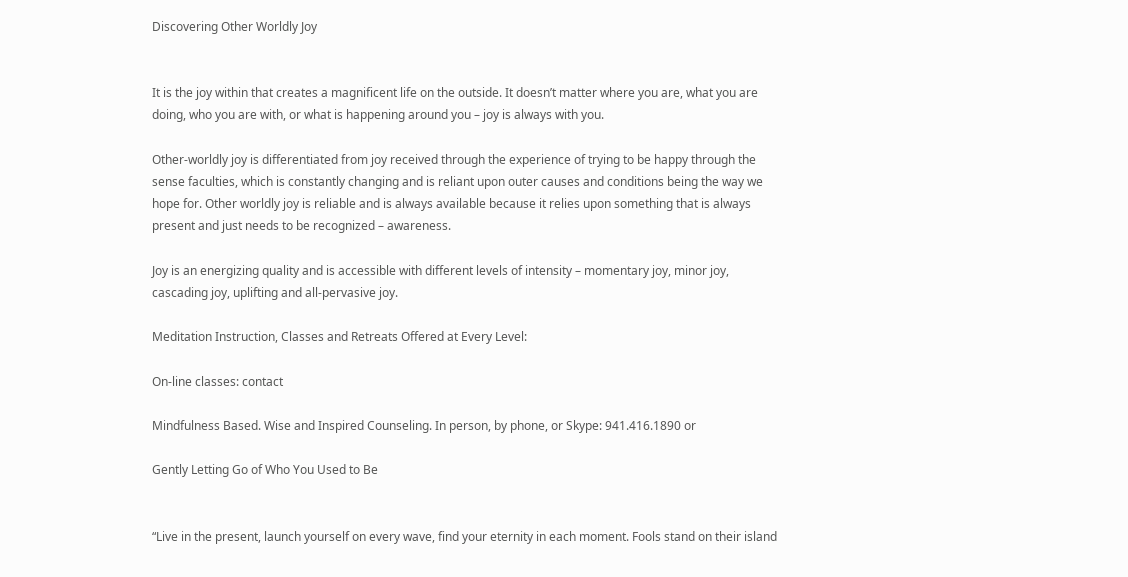Discovering Other Worldly Joy


It is the joy within that creates a magnificent life on the outside. It doesn’t matter where you are, what you are doing, who you are with, or what is happening around you – joy is always with you.

Other-worldly joy is differentiated from joy received through the experience of trying to be happy through the sense faculties, which is constantly changing and is reliant upon outer causes and conditions being the way we hope for. Other worldly joy is reliable and is always available because it relies upon something that is always present and just needs to be recognized – awareness.

Joy is an energizing quality and is accessible with different levels of intensity – momentary joy, minor joy, cascading joy, uplifting and all-pervasive joy.

Meditation Instruction, Classes and Retreats Offered at Every Level:

On-line classes: contact

Mindfulness Based. Wise and Inspired Counseling. In person, by phone, or Skype: 941.416.1890 or

Gently Letting Go of Who You Used to Be


“Live in the present, launch yourself on every wave, find your eternity in each moment. Fools stand on their island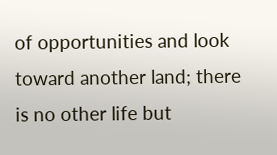of opportunities and look toward another land; there is no other life but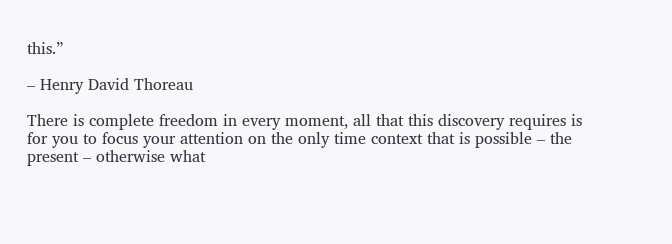this.”

– Henry David Thoreau

There is complete freedom in every moment, all that this discovery requires is for you to focus your attention on the only time context that is possible – the present – otherwise what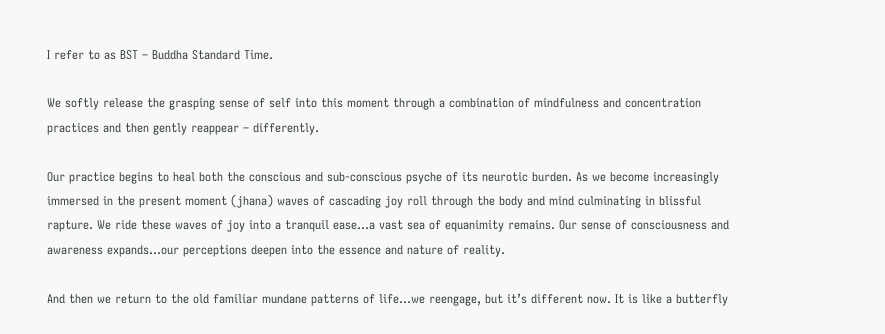I refer to as BST – Buddha Standard Time.

We softly release the grasping sense of self into this moment through a combination of mindfulness and concentration practices and then gently reappear – differently.

Our practice begins to heal both the conscious and sub-conscious psyche of its neurotic burden. As we become increasingly immersed in the present moment (jhana) waves of cascading joy roll through the body and mind culminating in blissful rapture. We ride these waves of joy into a tranquil ease…a vast sea of equanimity remains. Our sense of consciousness and awareness expands…our perceptions deepen into the essence and nature of reality.

And then we return to the old familiar mundane patterns of life…we reengage, but it’s different now. It is like a butterfly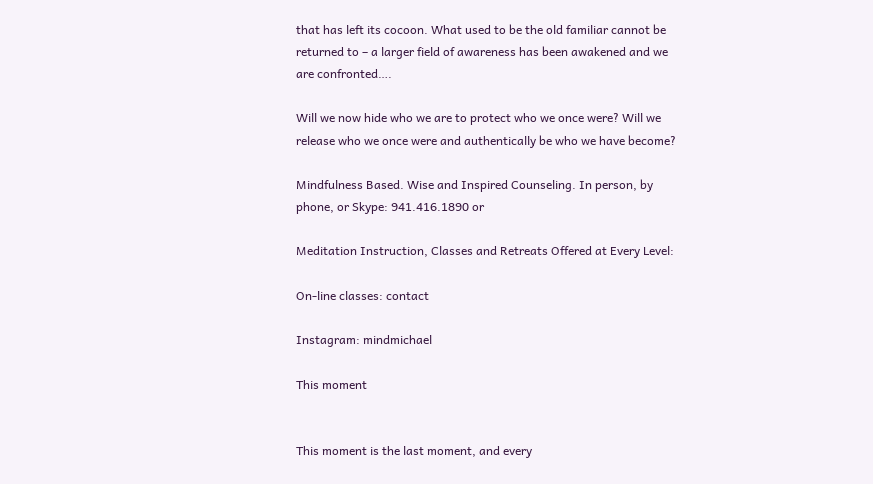that has left its cocoon. What used to be the old familiar cannot be returned to – a larger field of awareness has been awakened and we are confronted….

Will we now hide who we are to protect who we once were? Will we release who we once were and authentically be who we have become?

Mindfulness Based. Wise and Inspired Counseling. In person, by phone, or Skype: 941.416.1890 or

Meditation Instruction, Classes and Retreats Offered at Every Level:

On-line classes: contact

Instagram: mindmichael

This moment


This moment is the last moment, and every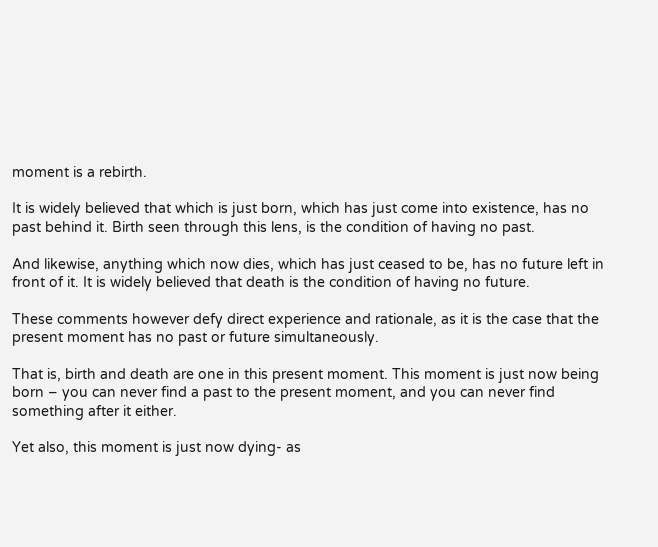moment is a rebirth.

It is widely believed that which is just born, which has just come into existence, has no past behind it. Birth seen through this lens, is the condition of having no past.

And likewise, anything which now dies, which has just ceased to be, has no future left in front of it. It is widely believed that death is the condition of having no future.

These comments however defy direct experience and rationale, as it is the case that the present moment has no past or future simultaneously.

That is, birth and death are one in this present moment. This moment is just now being born – you can never find a past to the present moment, and you can never find something after it either.

Yet also, this moment is just now dying- as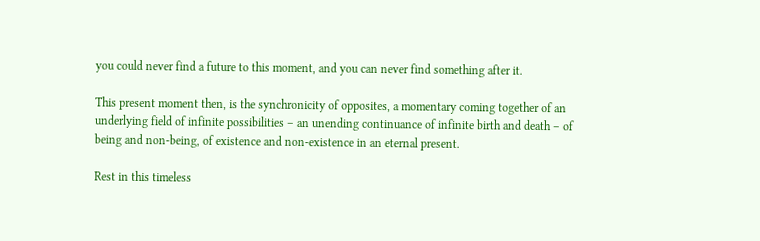you could never find a future to this moment, and you can never find something after it.

This present moment then, is the synchronicity of opposites, a momentary coming together of an underlying field of infinite possibilities – an unending continuance of infinite birth and death – of being and non-being, of existence and non-existence in an eternal present.

Rest in this timeless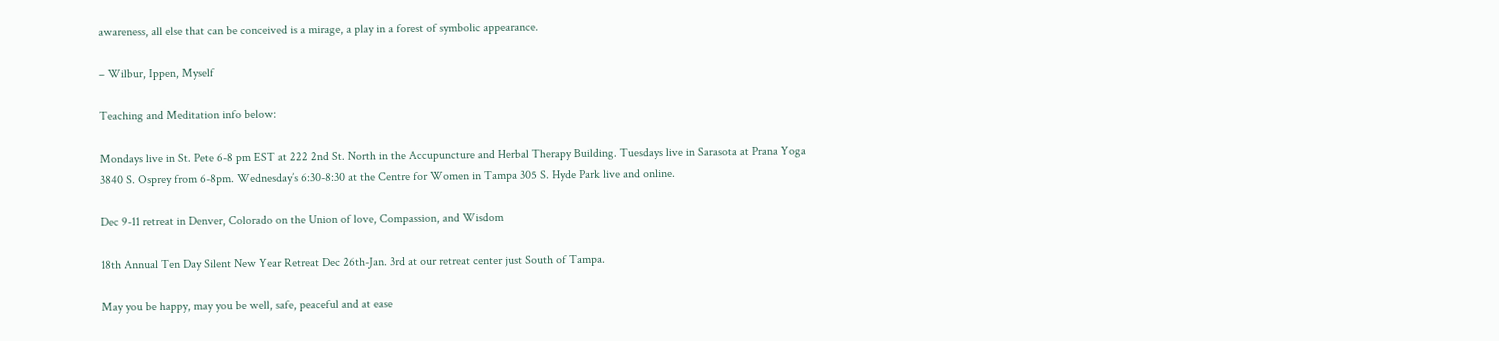awareness, all else that can be conceived is a mirage, a play in a forest of symbolic appearance.

– Wilbur, Ippen, Myself

Teaching and Meditation info below:

Mondays live in St. Pete 6-8 pm EST at 222 2nd St. North in the Accupuncture and Herbal Therapy Building. Tuesdays live in Sarasota at Prana Yoga 3840 S. Osprey from 6-8pm. Wednesday’s 6:30-8:30 at the Centre for Women in Tampa 305 S. Hyde Park live and online.

Dec 9-11 retreat in Denver, Colorado on the Union of love, Compassion, and Wisdom

18th Annual Ten Day Silent New Year Retreat Dec 26th-Jan. 3rd at our retreat center just South of Tampa.

May you be happy, may you be well, safe, peaceful and at ease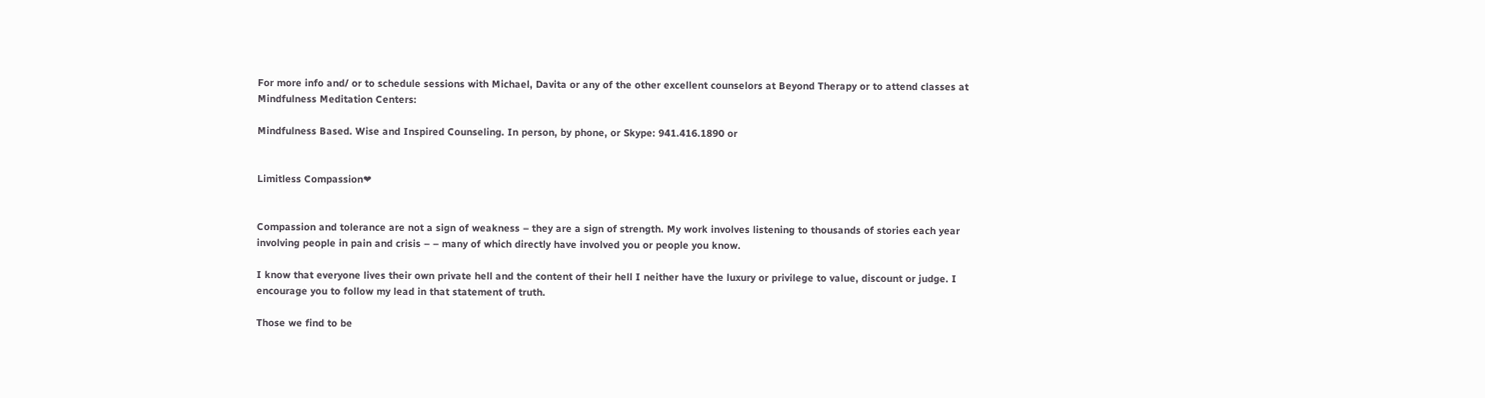For more info and/ or to schedule sessions with Michael, Davita or any of the other excellent counselors at Beyond Therapy or to attend classes at Mindfulness Meditation Centers:

Mindfulness Based. Wise and Inspired Counseling. In person, by phone, or Skype: 941.416.1890 or


Limitless Compassion❤


Compassion and tolerance are not a sign of weakness – they are a sign of strength. My work involves listening to thousands of stories each year involving people in pain and crisis – – many of which directly have involved you or people you know.

I know that everyone lives their own private hell and the content of their hell I neither have the luxury or privilege to value, discount or judge. I encourage you to follow my lead in that statement of truth.

Those we find to be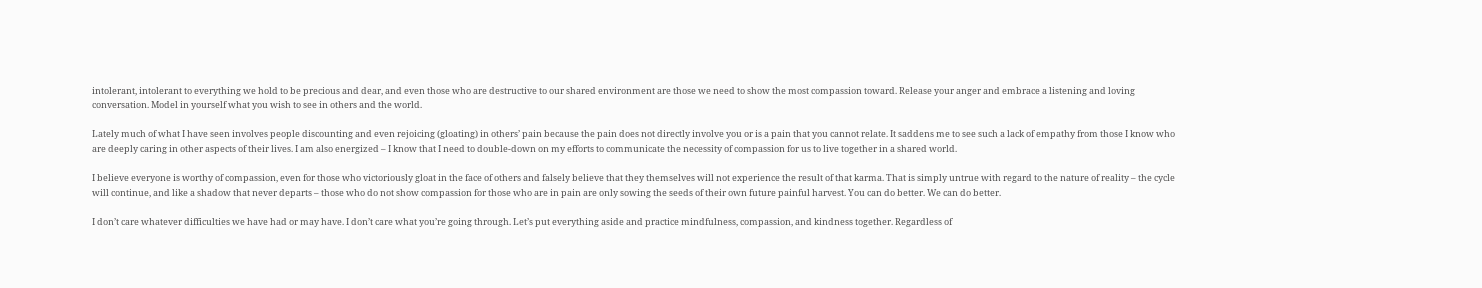intolerant, intolerant to everything we hold to be precious and dear, and even those who are destructive to our shared environment are those we need to show the most compassion toward. Release your anger and embrace a listening and loving conversation. Model in yourself what you wish to see in others and the world.

Lately much of what I have seen involves people discounting and even rejoicing (gloating) in others’ pain because the pain does not directly involve you or is a pain that you cannot relate. It saddens me to see such a lack of empathy from those I know who are deeply caring in other aspects of their lives. I am also energized – I know that I need to double-down on my efforts to communicate the necessity of compassion for us to live together in a shared world.

I believe everyone is worthy of compassion, even for those who victoriously gloat in the face of others and falsely believe that they themselves will not experience the result of that karma. That is simply untrue with regard to the nature of reality – the cycle will continue, and like a shadow that never departs – those who do not show compassion for those who are in pain are only sowing the seeds of their own future painful harvest. You can do better. We can do better.

I don’t care whatever difficulties we have had or may have. I don’t care what you’re going through. Let’s put everything aside and practice mindfulness, compassion, and kindness together. Regardless of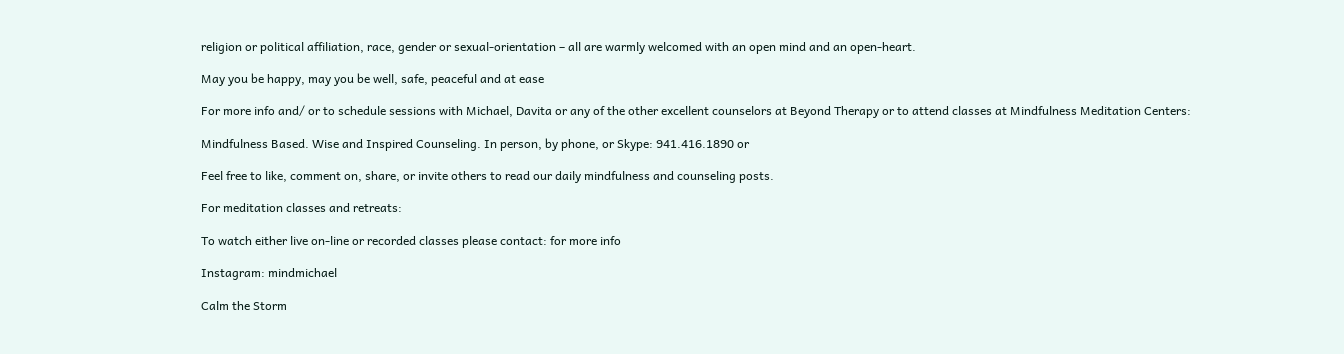religion or political affiliation, race, gender or sexual-orientation – all are warmly welcomed with an open mind and an open-heart.

May you be happy, may you be well, safe, peaceful and at ease

For more info and/ or to schedule sessions with Michael, Davita or any of the other excellent counselors at Beyond Therapy or to attend classes at Mindfulness Meditation Centers:

Mindfulness Based. Wise and Inspired Counseling. In person, by phone, or Skype: 941.416.1890 or

Feel free to like, comment on, share, or invite others to read our daily mindfulness and counseling posts.

For meditation classes and retreats:

To watch either live on-line or recorded classes please contact: for more info

Instagram: mindmichael

Calm the Storm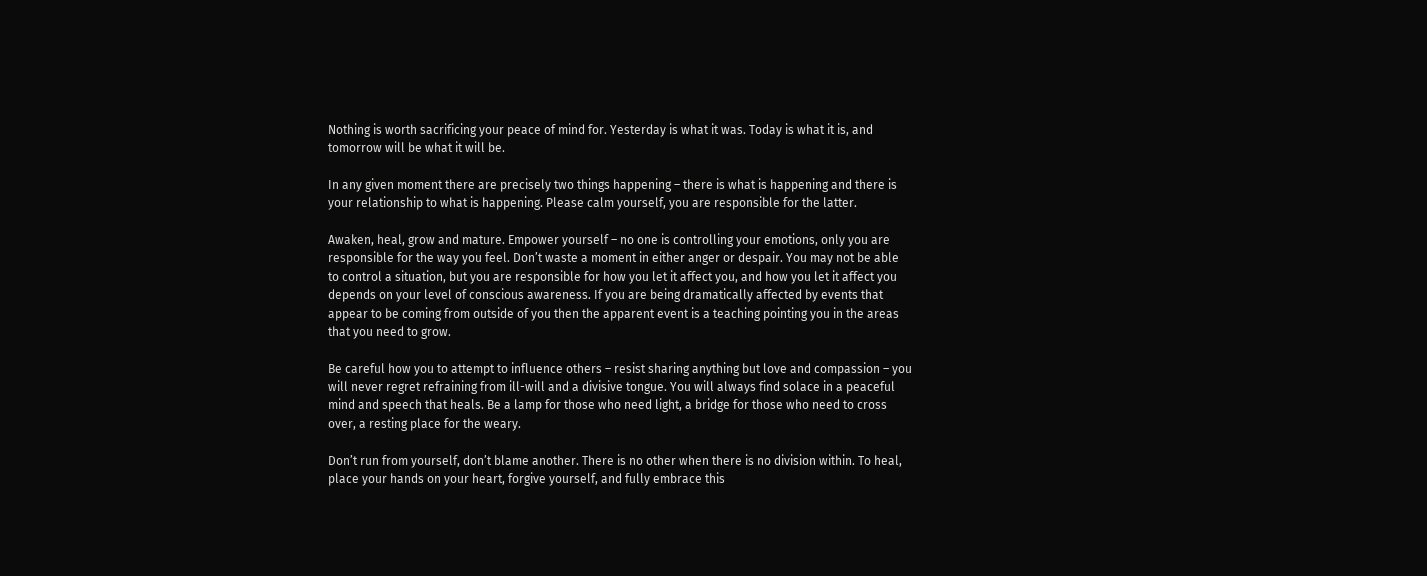Nothing is worth sacrificing your peace of mind for. Yesterday is what it was. Today is what it is, and tomorrow will be what it will be.

In any given moment there are precisely two things happening – there is what is happening and there is your relationship to what is happening. Please calm yourself, you are responsible for the latter.

Awaken, heal, grow and mature. Empower yourself – no one is controlling your emotions, only you are responsible for the way you feel. Don’t waste a moment in either anger or despair. You may not be able to control a situation, but you are responsible for how you let it affect you, and how you let it affect you depends on your level of conscious awareness. If you are being dramatically affected by events that appear to be coming from outside of you then the apparent event is a teaching pointing you in the areas that you need to grow.

Be careful how you to attempt to influence others – resist sharing anything but love and compassion – you will never regret refraining from ill-will and a divisive tongue. You will always find solace in a peaceful mind and speech that heals. Be a lamp for those who need light, a bridge for those who need to cross over, a resting place for the weary.

Don’t run from yourself, don’t blame another. There is no other when there is no division within. To heal, place your hands on your heart, forgive yourself, and fully embrace this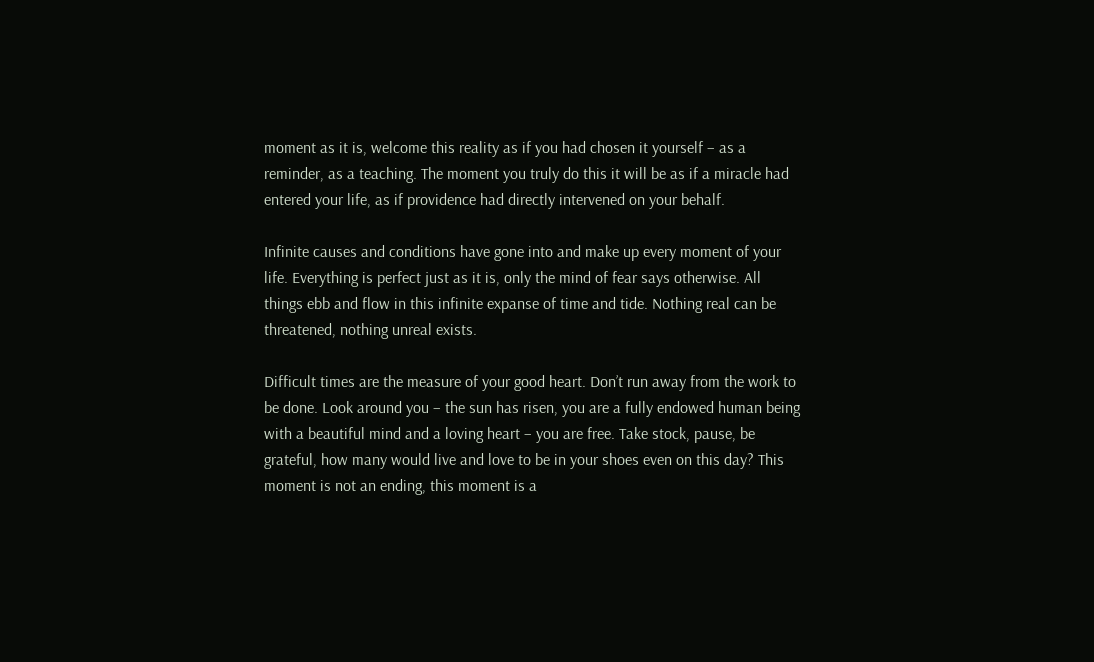moment as it is, welcome this reality as if you had chosen it yourself – as a reminder, as a teaching. The moment you truly do this it will be as if a miracle had entered your life, as if providence had directly intervened on your behalf.

Infinite causes and conditions have gone into and make up every moment of your life. Everything is perfect just as it is, only the mind of fear says otherwise. All things ebb and flow in this infinite expanse of time and tide. Nothing real can be threatened, nothing unreal exists.

Difficult times are the measure of your good heart. Don’t run away from the work to be done. Look around you – the sun has risen, you are a fully endowed human being with a beautiful mind and a loving heart – you are free. Take stock, pause, be grateful, how many would live and love to be in your shoes even on this day? This moment is not an ending, this moment is a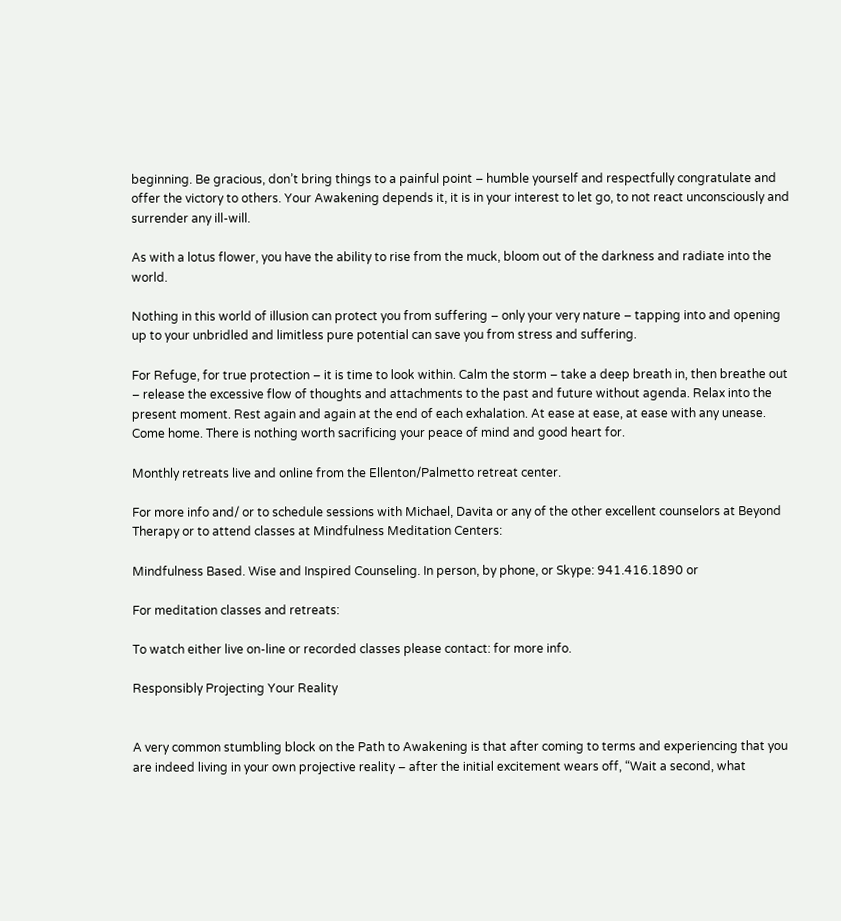beginning. Be gracious, don’t bring things to a painful point – humble yourself and respectfully congratulate and offer the victory to others. Your Awakening depends it, it is in your interest to let go, to not react unconsciously and surrender any ill-will.

As with a lotus flower, you have the ability to rise from the muck, bloom out of the darkness and radiate into the world.

Nothing in this world of illusion can protect you from suffering – only your very nature – tapping into and opening up to your unbridled and limitless pure potential can save you from stress and suffering.

For Refuge, for true protection – it is time to look within. Calm the storm – take a deep breath in, then breathe out – release the excessive flow of thoughts and attachments to the past and future without agenda. Relax into the present moment. Rest again and again at the end of each exhalation. At ease at ease, at ease with any unease. Come home. There is nothing worth sacrificing your peace of mind and good heart for.

Monthly retreats live and online from the Ellenton/Palmetto retreat center.

For more info and/ or to schedule sessions with Michael, Davita or any of the other excellent counselors at Beyond Therapy or to attend classes at Mindfulness Meditation Centers:

Mindfulness Based. Wise and Inspired Counseling. In person, by phone, or Skype: 941.416.1890 or

For meditation classes and retreats:

To watch either live on-line or recorded classes please contact: for more info.

Responsibly Projecting Your Reality


A very common stumbling block on the Path to Awakening is that after coming to terms and experiencing that you are indeed living in your own projective reality – after the initial excitement wears off, “Wait a second, what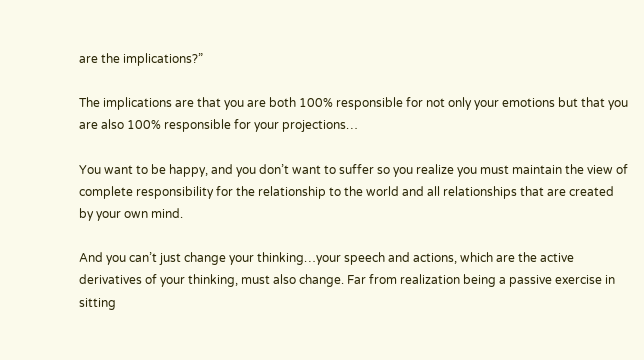are the implications?”

The implications are that you are both 100% responsible for not only your emotions but that you are also 100% responsible for your projections…

You want to be happy, and you don’t want to suffer so you realize you must maintain the view of complete responsibility for the relationship to the world and all relationships that are created by your own mind.

And you can’t just change your thinking…your speech and actions, which are the active derivatives of your thinking, must also change. Far from realization being a passive exercise in sitting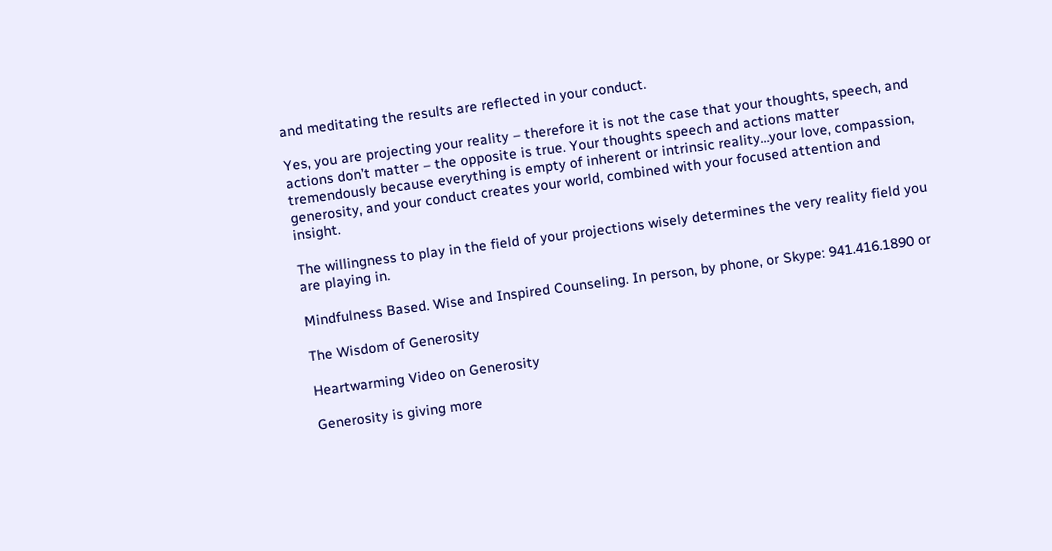and meditating the results are reflected in your conduct.

Yes, you are projecting your reality – therefore it is not the case that your thoughts, speech, and actions don’t matter – the opposite is true. Your thoughts speech and actions matter tremendously because everything is empty of inherent or intrinsic reality…your love, compassion, generosity, and your conduct creates your world, combined with your focused attention and insight.

The willingness to play in the field of your projections wisely determines the very reality field you are playing in.

Mindfulness Based. Wise and Inspired Counseling. In person, by phone, or Skype: 941.416.1890 or

The Wisdom of Generosity

Heartwarming Video on Generosity

Generosity is giving more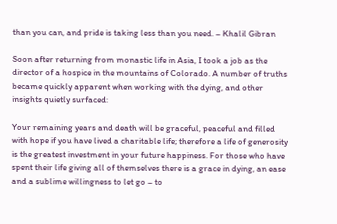than you can, and pride is taking less than you need. – Khalil Gibran

Soon after returning from monastic life in Asia, I took a job as the director of a hospice in the mountains of Colorado. A number of truths became quickly apparent when working with the dying, and other insights quietly surfaced:

Your remaining years and death will be graceful, peaceful and filled with hope if you have lived a charitable life; therefore a life of generosity is the greatest investment in your future happiness. For those who have spent their life giving all of themselves there is a grace in dying, an ease and a sublime willingness to let go – to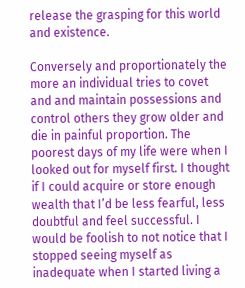release the grasping for this world and existence.

Conversely and proportionately the more an individual tries to covet and and maintain possessions and control others they grow older and die in painful proportion. The poorest days of my life were when I looked out for myself first. I thought if I could acquire or store enough wealth that I’d be less fearful, less doubtful and feel successful. I would be foolish to not notice that I stopped seeing myself as inadequate when I started living a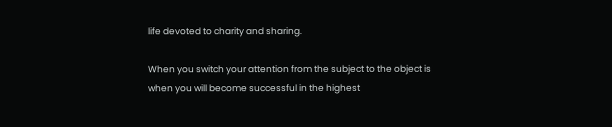life devoted to charity and sharing.

When you switch your attention from the subject to the object is when you will become successful in the highest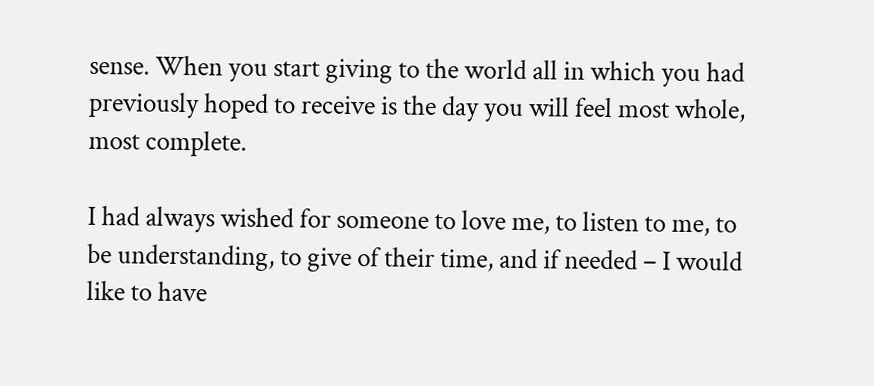sense. When you start giving to the world all in which you had previously hoped to receive is the day you will feel most whole, most complete.

I had always wished for someone to love me, to listen to me, to be understanding, to give of their time, and if needed – I would like to have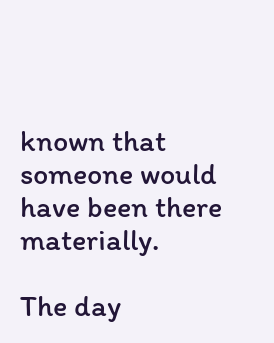known that someone would have been there materially.

The day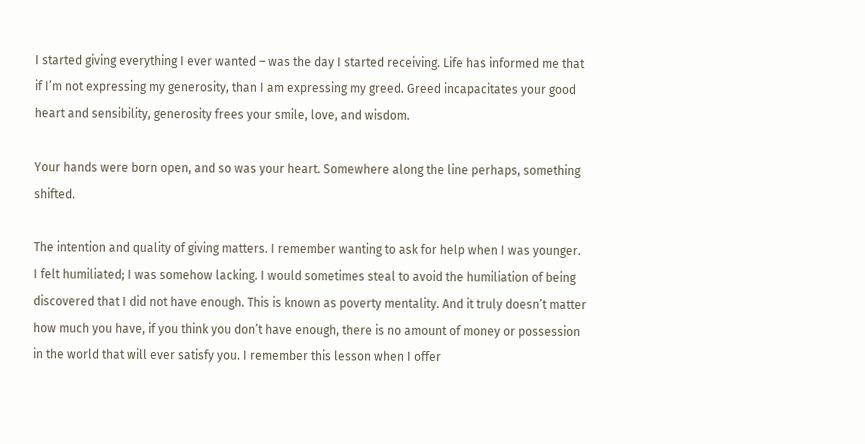I started giving everything I ever wanted – was the day I started receiving. Life has informed me that if I’m not expressing my generosity, than I am expressing my greed. Greed incapacitates your good heart and sensibility, generosity frees your smile, love, and wisdom.

Your hands were born open, and so was your heart. Somewhere along the line perhaps, something shifted.

The intention and quality of giving matters. I remember wanting to ask for help when I was younger. I felt humiliated; I was somehow lacking. I would sometimes steal to avoid the humiliation of being discovered that I did not have enough. This is known as poverty mentality. And it truly doesn’t matter how much you have, if you think you don’t have enough, there is no amount of money or possession in the world that will ever satisfy you. I remember this lesson when I offer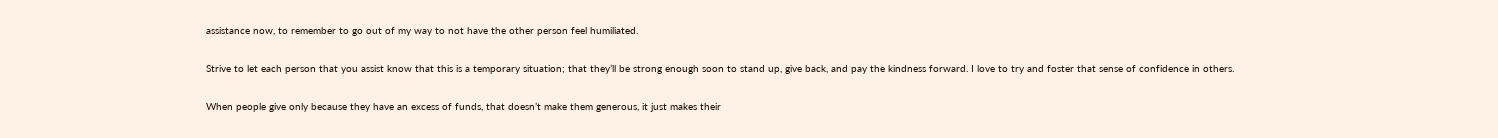assistance now, to remember to go out of my way to not have the other person feel humiliated.

Strive to let each person that you assist know that this is a temporary situation; that they’ll be strong enough soon to stand up, give back, and pay the kindness forward. I love to try and foster that sense of confidence in others.

When people give only because they have an excess of funds, that doesn’t make them generous, it just makes their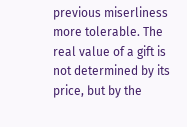previous miserliness more tolerable. The real value of a gift is not determined by its price, but by the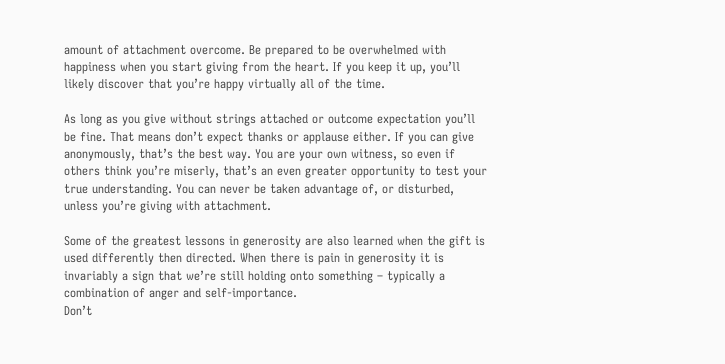amount of attachment overcome. Be prepared to be overwhelmed with happiness when you start giving from the heart. If you keep it up, you’ll likely discover that you’re happy virtually all of the time.

As long as you give without strings attached or outcome expectation you’ll be fine. That means don’t expect thanks or applause either. If you can give anonymously, that’s the best way. You are your own witness, so even if others think you’re miserly, that’s an even greater opportunity to test your true understanding. You can never be taken advantage of, or disturbed, unless you’re giving with attachment.

Some of the greatest lessons in generosity are also learned when the gift is used differently then directed. When there is pain in generosity it is invariably a sign that we’re still holding onto something – typically a combination of anger and self-importance.
Don’t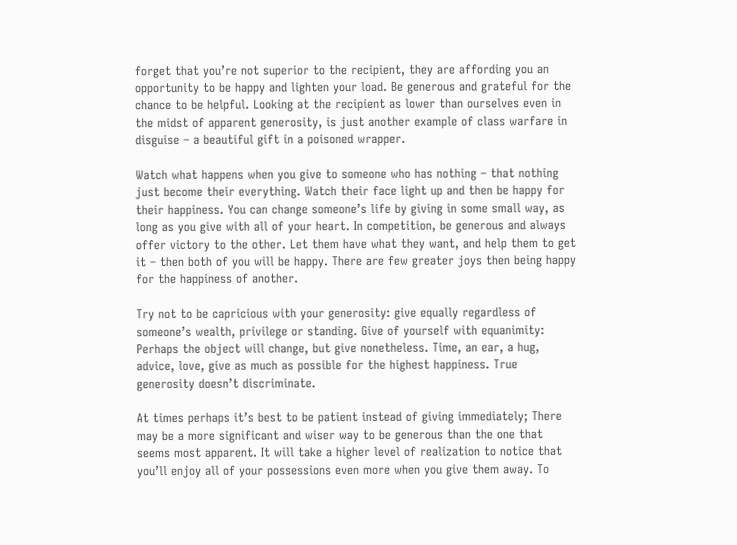forget that you’re not superior to the recipient, they are affording you an opportunity to be happy and lighten your load. Be generous and grateful for the chance to be helpful. Looking at the recipient as lower than ourselves even in the midst of apparent generosity, is just another example of class warfare in disguise – a beautiful gift in a poisoned wrapper.

Watch what happens when you give to someone who has nothing – that nothing just become their everything. Watch their face light up and then be happy for their happiness. You can change someone’s life by giving in some small way, as long as you give with all of your heart. In competition, be generous and always offer victory to the other. Let them have what they want, and help them to get it – then both of you will be happy. There are few greater joys then being happy for the happiness of another.

Try not to be capricious with your generosity: give equally regardless of someone’s wealth, privilege or standing. Give of yourself with equanimity: Perhaps the object will change, but give nonetheless. Time, an ear, a hug, advice, love, give as much as possible for the highest happiness. True generosity doesn’t discriminate.

At times perhaps it’s best to be patient instead of giving immediately; There may be a more significant and wiser way to be generous than the one that seems most apparent. It will take a higher level of realization to notice that you’ll enjoy all of your possessions even more when you give them away. To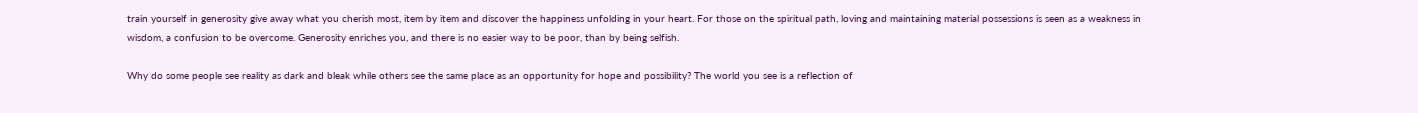train yourself in generosity give away what you cherish most, item by item and discover the happiness unfolding in your heart. For those on the spiritual path, loving and maintaining material possessions is seen as a weakness in wisdom, a confusion to be overcome. Generosity enriches you, and there is no easier way to be poor, than by being selfish.

Why do some people see reality as dark and bleak while others see the same place as an opportunity for hope and possibility? The world you see is a reflection of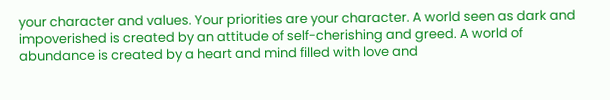your character and values. Your priorities are your character. A world seen as dark and impoverished is created by an attitude of self-cherishing and greed. A world of abundance is created by a heart and mind filled with love and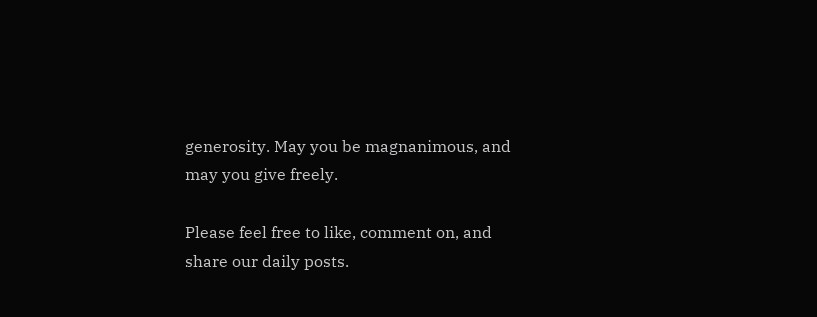generosity. May you be magnanimous, and may you give freely.

Please feel free to like, comment on, and share our daily posts.